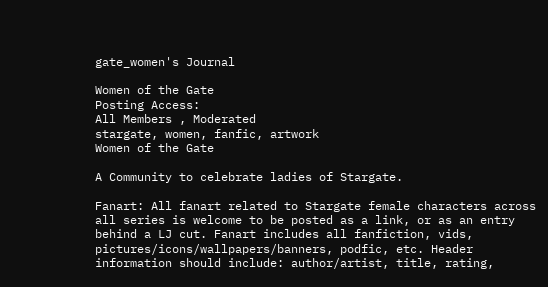gate_women's Journal

Women of the Gate
Posting Access:
All Members , Moderated
stargate, women, fanfic, artwork
Women of the Gate

A Community to celebrate ladies of Stargate.

Fanart: All fanart related to Stargate female characters across all series is welcome to be posted as a link, or as an entry behind a LJ cut. Fanart includes all fanfiction, vids, pictures/icons/wallpapers/banners, podfic, etc. Header information should include: author/artist, title, rating,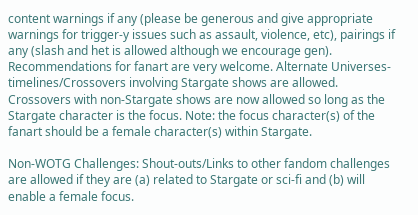content warnings if any (please be generous and give appropriate warnings for trigger-y issues such as assault, violence, etc), pairings if any (slash and het is allowed although we encourage gen). Recommendations for fanart are very welcome. Alternate Universes-timelines/Crossovers involving Stargate shows are allowed. Crossovers with non-Stargate shows are now allowed so long as the Stargate character is the focus. Note: the focus character(s) of the fanart should be a female character(s) within Stargate.

Non-WOTG Challenges: Shout-outs/Links to other fandom challenges are allowed if they are (a) related to Stargate or sci-fi and (b) will enable a female focus.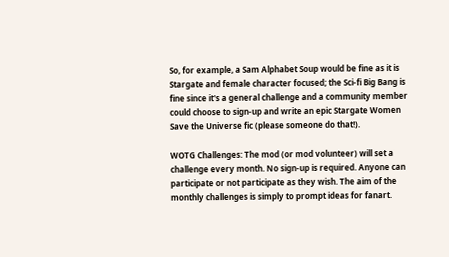So, for example, a Sam Alphabet Soup would be fine as it is Stargate and female character focused; the Sci-fi Big Bang is fine since it's a general challenge and a community member could choose to sign-up and write an epic Stargate Women Save the Universe fic (please someone do that!).

WOTG Challenges: The mod (or mod volunteer) will set a challenge every month. No sign-up is required. Anyone can participate or not participate as they wish. The aim of the monthly challenges is simply to prompt ideas for fanart.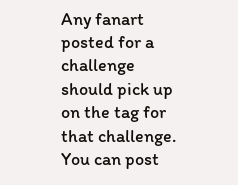Any fanart posted for a challenge should pick up on the tag for that challenge. You can post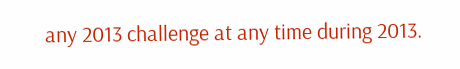any 2013 challenge at any time during 2013.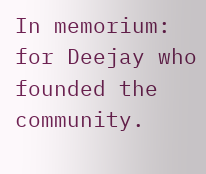In memorium: for Deejay who founded the community.